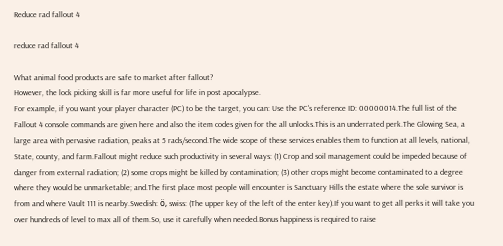Reduce rad fallout 4

reduce rad fallout 4

What animal food products are safe to market after fallout?
However, the lock picking skill is far more useful for life in post apocalypse.
For example, if you want your player character (PC) to be the target, you can: Use the PC's reference ID: 00000014.The full list of the Fallout 4 console commands are given here and also the item codes given for the all unlocks.This is an underrated perk.The Glowing Sea, a large area with pervasive radiation, peaks at 5 rads/second.The wide scope of these services enables them to function at all levels, national, State, county, and farm.Fallout might reduce such productivity in several ways: (1) Crop and soil management could be impeded because of danger from external radiation; (2) some crops might be killed by contamination; (3) other crops might become contaminated to a degree where they would be unmarketable; and.The first place most people will encounter is Sanctuary Hills the estate where the sole survivor is from and where Vault 111 is nearby.Swedish: ö, swiss: (The upper key of the left of the enter key).If you want to get all perks it will take you over hundreds of level to max all of them.So, use it carefully when needed.Bonus happiness is required to raise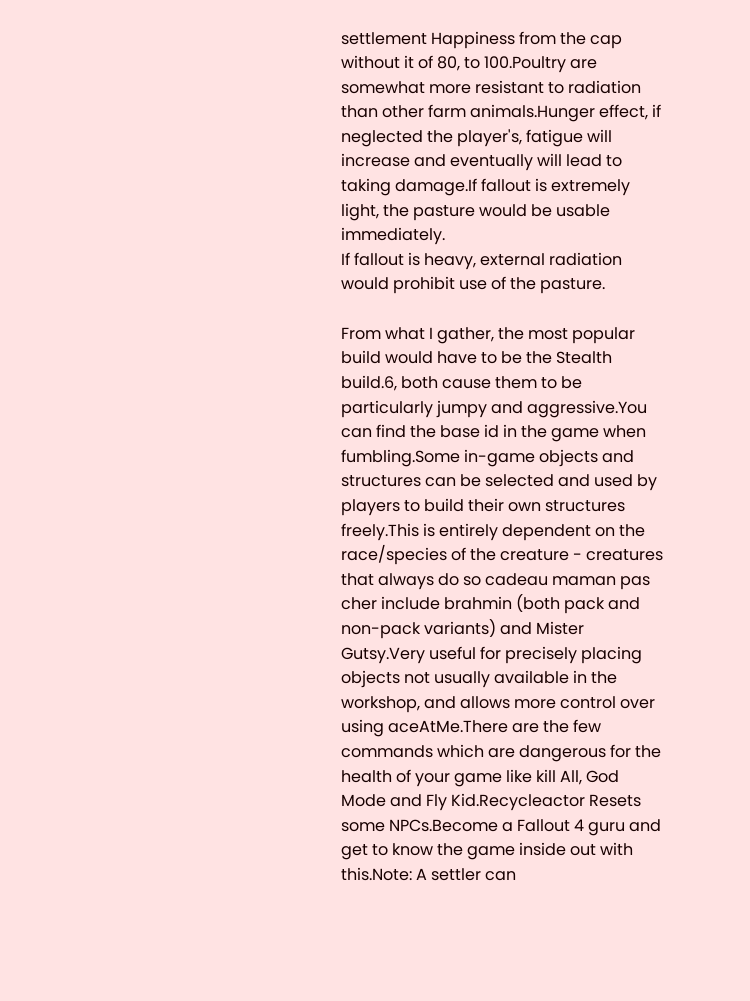settlement Happiness from the cap without it of 80, to 100.Poultry are somewhat more resistant to radiation than other farm animals.Hunger effect, if neglected the player's, fatigue will increase and eventually will lead to taking damage.If fallout is extremely light, the pasture would be usable immediately.
If fallout is heavy, external radiation would prohibit use of the pasture.

From what I gather, the most popular build would have to be the Stealth build.6, both cause them to be particularly jumpy and aggressive.You can find the base id in the game when fumbling.Some in-game objects and structures can be selected and used by players to build their own structures freely.This is entirely dependent on the race/species of the creature - creatures that always do so cadeau maman pas cher include brahmin (both pack and non-pack variants) and Mister Gutsy.Very useful for precisely placing objects not usually available in the workshop, and allows more control over using aceAtMe.There are the few commands which are dangerous for the health of your game like kill All, God Mode and Fly Kid.Recycleactor Resets some NPCs.Become a Fallout 4 guru and get to know the game inside out with this.Note: A settler can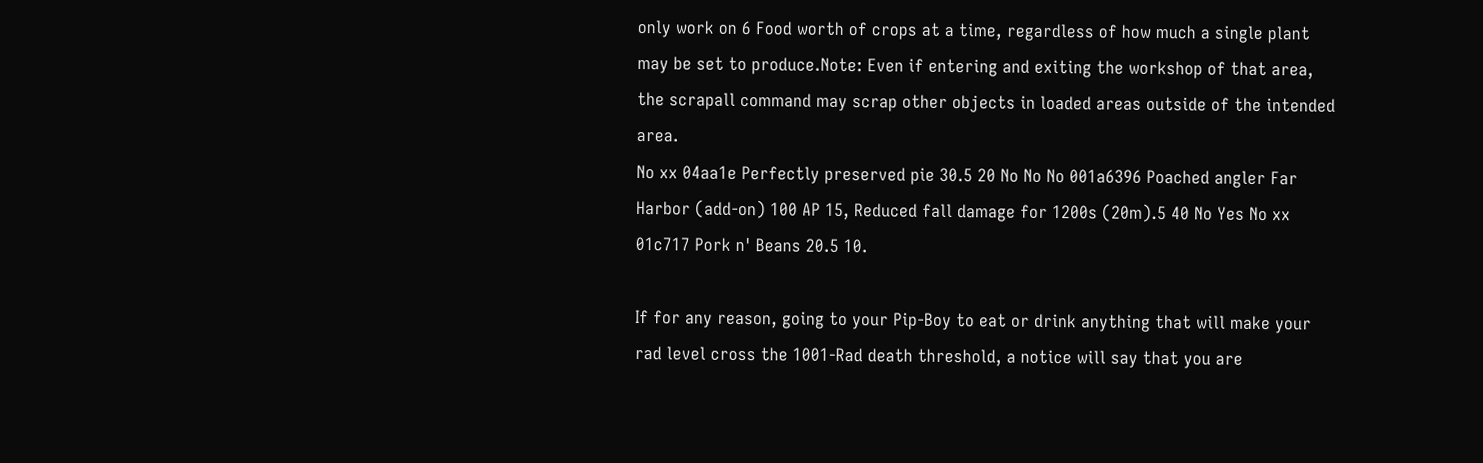only work on 6 Food worth of crops at a time, regardless of how much a single plant may be set to produce.Note: Even if entering and exiting the workshop of that area, the scrapall command may scrap other objects in loaded areas outside of the intended area.
No xx 04aa1e Perfectly preserved pie 30.5 20 No No No 001a6396 Poached angler Far Harbor (add-on) 100 AP 15, Reduced fall damage for 1200s (20m).5 40 No Yes No xx 01c717 Pork n' Beans 20.5 10.

If for any reason, going to your Pip-Boy to eat or drink anything that will make your rad level cross the 1001-Rad death threshold, a notice will say that you are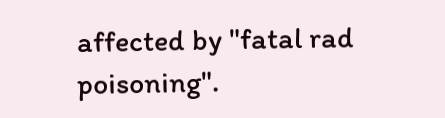affected by "fatal rad poisoning".